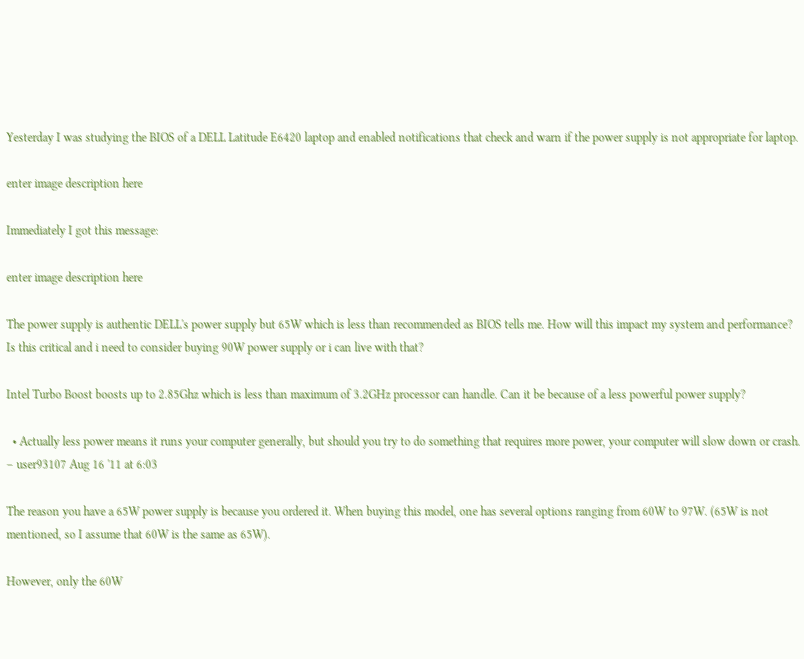Yesterday I was studying the BIOS of a DELL Latitude E6420 laptop and enabled notifications that check and warn if the power supply is not appropriate for laptop.

enter image description here

Immediately I got this message:

enter image description here

The power supply is authentic DELL's power supply but 65W which is less than recommended as BIOS tells me. How will this impact my system and performance? Is this critical and i need to consider buying 90W power supply or i can live with that?

Intel Turbo Boost boosts up to 2.85Ghz which is less than maximum of 3.2GHz processor can handle. Can it be because of a less powerful power supply?

  • Actually less power means it runs your computer generally, but should you try to do something that requires more power, your computer will slow down or crash. – user93107 Aug 16 '11 at 6:03

The reason you have a 65W power supply is because you ordered it. When buying this model, one has several options ranging from 60W to 97W. (65W is not mentioned, so I assume that 60W is the same as 65W).

However, only the 60W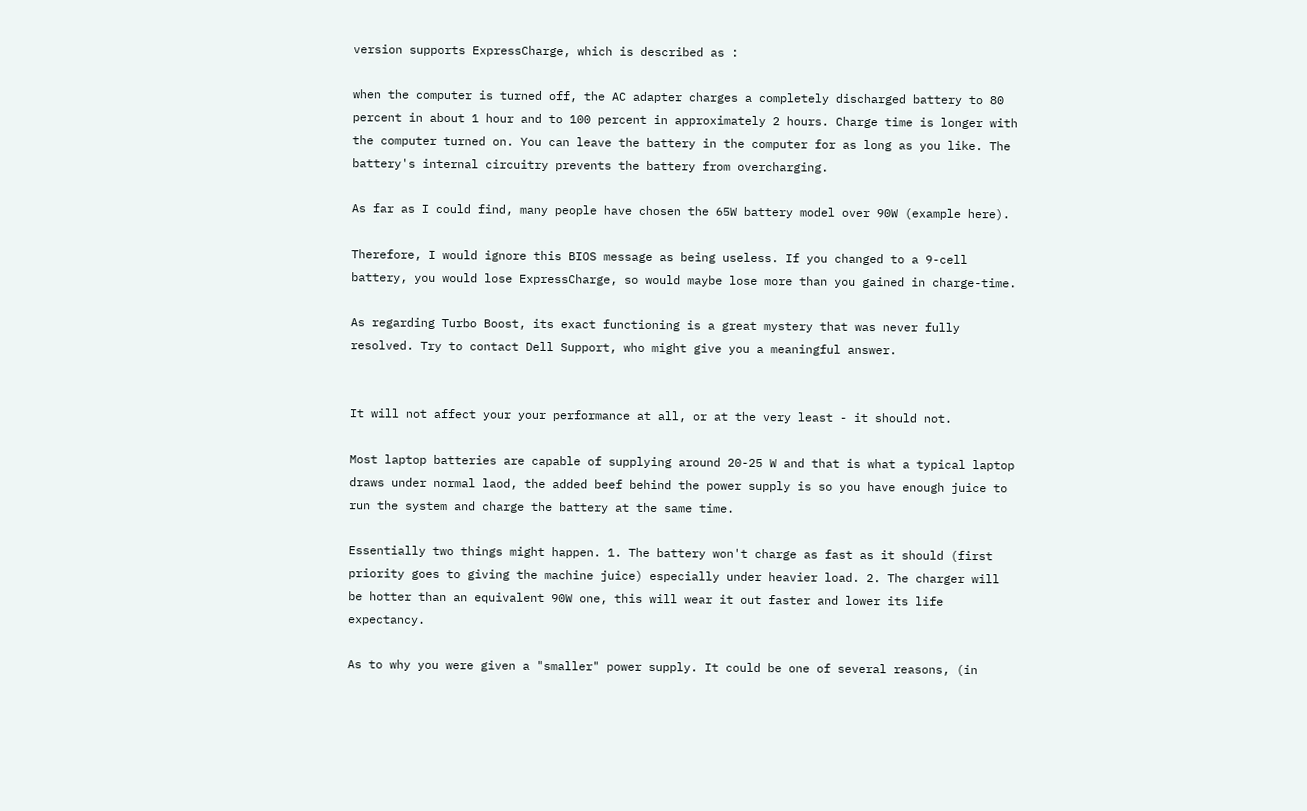version supports ExpressCharge, which is described as :

when the computer is turned off, the AC adapter charges a completely discharged battery to 80 percent in about 1 hour and to 100 percent in approximately 2 hours. Charge time is longer with the computer turned on. You can leave the battery in the computer for as long as you like. The battery's internal circuitry prevents the battery from overcharging.

As far as I could find, many people have chosen the 65W battery model over 90W (example here).

Therefore, I would ignore this BIOS message as being useless. If you changed to a 9-cell battery, you would lose ExpressCharge, so would maybe lose more than you gained in charge-time.

As regarding Turbo Boost, its exact functioning is a great mystery that was never fully resolved. Try to contact Dell Support, who might give you a meaningful answer.


It will not affect your your performance at all, or at the very least - it should not.

Most laptop batteries are capable of supplying around 20-25 W and that is what a typical laptop draws under normal laod, the added beef behind the power supply is so you have enough juice to run the system and charge the battery at the same time.

Essentially two things might happen. 1. The battery won't charge as fast as it should (first priority goes to giving the machine juice) especially under heavier load. 2. The charger will be hotter than an equivalent 90W one, this will wear it out faster and lower its life expectancy.

As to why you were given a "smaller" power supply. It could be one of several reasons, (in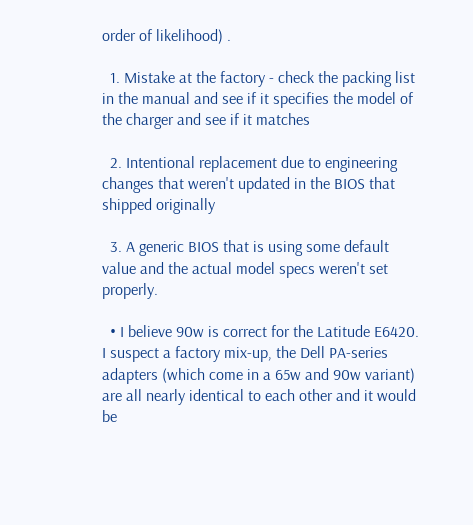order of likelihood) .

  1. Mistake at the factory - check the packing list in the manual and see if it specifies the model of the charger and see if it matches

  2. Intentional replacement due to engineering changes that weren't updated in the BIOS that shipped originally

  3. A generic BIOS that is using some default value and the actual model specs weren't set properly.

  • I believe 90w is correct for the Latitude E6420. I suspect a factory mix-up, the Dell PA-series adapters (which come in a 65w and 90w variant) are all nearly identical to each other and it would be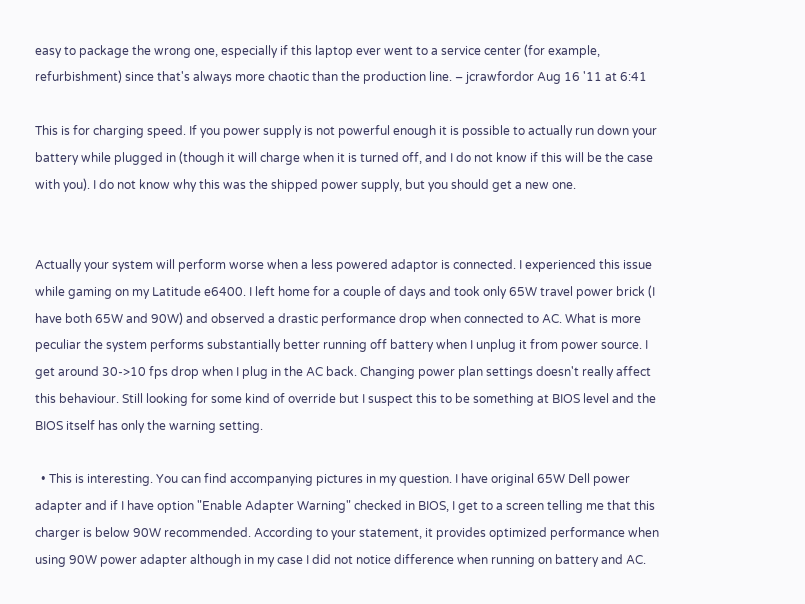easy to package the wrong one, especially if this laptop ever went to a service center (for example, refurbishment) since that's always more chaotic than the production line. – jcrawfordor Aug 16 '11 at 6:41

This is for charging speed. If you power supply is not powerful enough it is possible to actually run down your battery while plugged in (though it will charge when it is turned off, and I do not know if this will be the case with you). I do not know why this was the shipped power supply, but you should get a new one.


Actually your system will perform worse when a less powered adaptor is connected. I experienced this issue while gaming on my Latitude e6400. I left home for a couple of days and took only 65W travel power brick (I have both 65W and 90W) and observed a drastic performance drop when connected to AC. What is more peculiar the system performs substantially better running off battery when I unplug it from power source. I get around 30->10 fps drop when I plug in the AC back. Changing power plan settings doesn't really affect this behaviour. Still looking for some kind of override but I suspect this to be something at BIOS level and the BIOS itself has only the warning setting.

  • This is interesting. You can find accompanying pictures in my question. I have original 65W Dell power adapter and if I have option "Enable Adapter Warning" checked in BIOS, I get to a screen telling me that this charger is below 90W recommended. According to your statement, it provides optimized performance when using 90W power adapter although in my case I did not notice difference when running on battery and AC.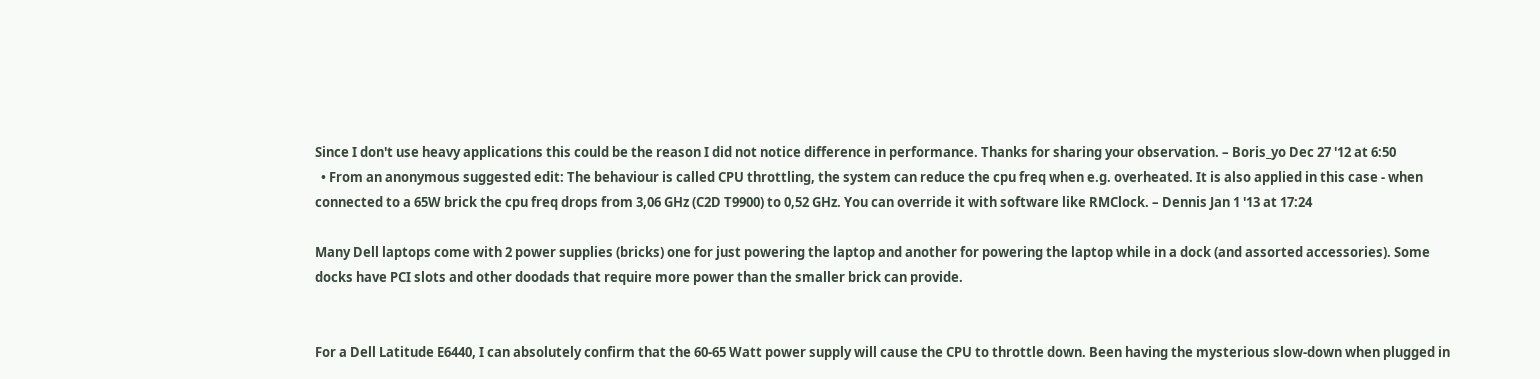Since I don't use heavy applications this could be the reason I did not notice difference in performance. Thanks for sharing your observation. – Boris_yo Dec 27 '12 at 6:50
  • From an anonymous suggested edit: The behaviour is called CPU throttling, the system can reduce the cpu freq when e.g. overheated. It is also applied in this case - when connected to a 65W brick the cpu freq drops from 3,06 GHz (C2D T9900) to 0,52 GHz. You can override it with software like RMClock. – Dennis Jan 1 '13 at 17:24

Many Dell laptops come with 2 power supplies (bricks) one for just powering the laptop and another for powering the laptop while in a dock (and assorted accessories). Some docks have PCI slots and other doodads that require more power than the smaller brick can provide.


For a Dell Latitude E6440, I can absolutely confirm that the 60-65 Watt power supply will cause the CPU to throttle down. Been having the mysterious slow-down when plugged in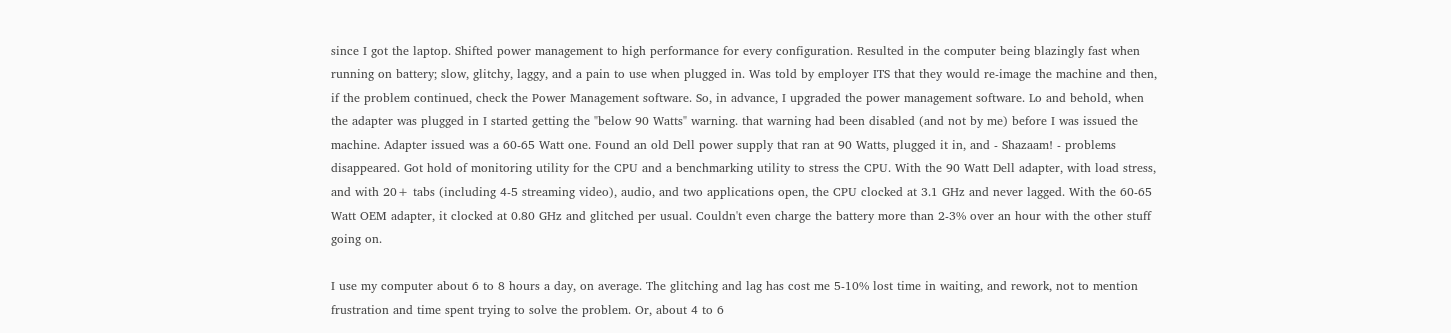since I got the laptop. Shifted power management to high performance for every configuration. Resulted in the computer being blazingly fast when running on battery; slow, glitchy, laggy, and a pain to use when plugged in. Was told by employer ITS that they would re-image the machine and then, if the problem continued, check the Power Management software. So, in advance, I upgraded the power management software. Lo and behold, when the adapter was plugged in I started getting the "below 90 Watts" warning. that warning had been disabled (and not by me) before I was issued the machine. Adapter issued was a 60-65 Watt one. Found an old Dell power supply that ran at 90 Watts, plugged it in, and - Shazaam! - problems disappeared. Got hold of monitoring utility for the CPU and a benchmarking utility to stress the CPU. With the 90 Watt Dell adapter, with load stress, and with 20+ tabs (including 4-5 streaming video), audio, and two applications open, the CPU clocked at 3.1 GHz and never lagged. With the 60-65 Watt OEM adapter, it clocked at 0.80 GHz and glitched per usual. Couldn't even charge the battery more than 2-3% over an hour with the other stuff going on.

I use my computer about 6 to 8 hours a day, on average. The glitching and lag has cost me 5-10% lost time in waiting, and rework, not to mention frustration and time spent trying to solve the problem. Or, about 4 to 6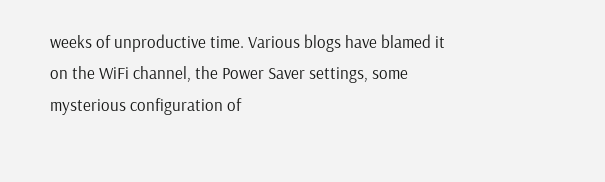weeks of unproductive time. Various blogs have blamed it on the WiFi channel, the Power Saver settings, some mysterious configuration of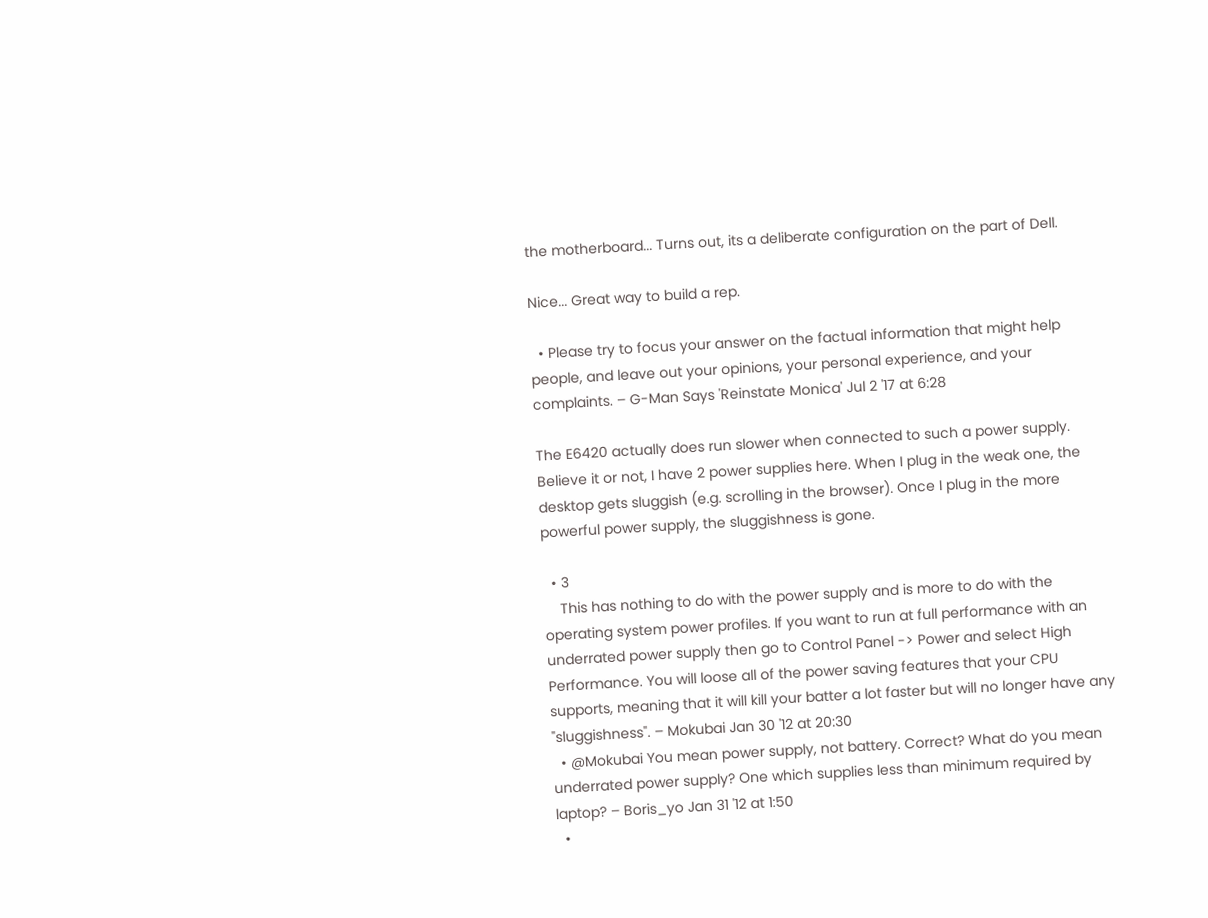the motherboard... Turns out, its a deliberate configuration on the part of Dell.

Nice... Great way to build a rep.

  • Please try to focus your answer on the factual information that might help people, and leave out your opinions, your personal experience, and your complaints. – G-Man Says 'Reinstate Monica' Jul 2 '17 at 6:28

The E6420 actually does run slower when connected to such a power supply. Believe it or not, I have 2 power supplies here. When I plug in the weak one, the desktop gets sluggish (e.g. scrolling in the browser). Once I plug in the more powerful power supply, the sluggishness is gone.

  • 3
    This has nothing to do with the power supply and is more to do with the operating system power profiles. If you want to run at full performance with an underrated power supply then go to Control Panel -> Power and select High Performance. You will loose all of the power saving features that your CPU supports, meaning that it will kill your batter a lot faster but will no longer have any "sluggishness". – Mokubai Jan 30 '12 at 20:30
  • @Mokubai You mean power supply, not battery. Correct? What do you mean underrated power supply? One which supplies less than minimum required by laptop? – Boris_yo Jan 31 '12 at 1:50
  •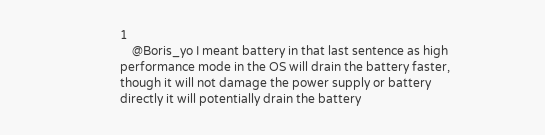1
    @Boris_yo I meant battery in that last sentence as high performance mode in the OS will drain the battery faster, though it will not damage the power supply or battery directly it will potentially drain the battery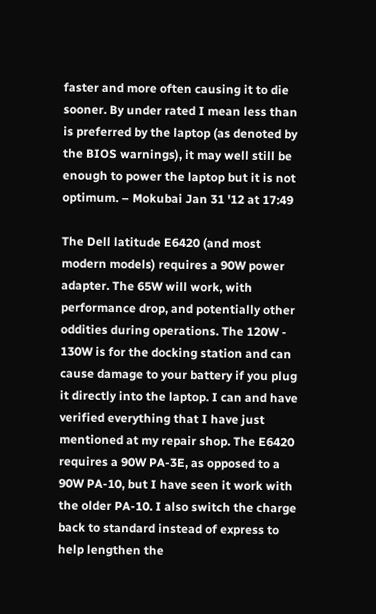faster and more often causing it to die sooner. By under rated I mean less than is preferred by the laptop (as denoted by the BIOS warnings), it may well still be enough to power the laptop but it is not optimum. – Mokubai Jan 31 '12 at 17:49

The Dell latitude E6420 (and most modern models) requires a 90W power adapter. The 65W will work, with performance drop, and potentially other oddities during operations. The 120W - 130W is for the docking station and can cause damage to your battery if you plug it directly into the laptop. I can and have verified everything that I have just mentioned at my repair shop. The E6420 requires a 90W PA-3E, as opposed to a 90W PA-10, but I have seen it work with the older PA-10. I also switch the charge back to standard instead of express to help lengthen the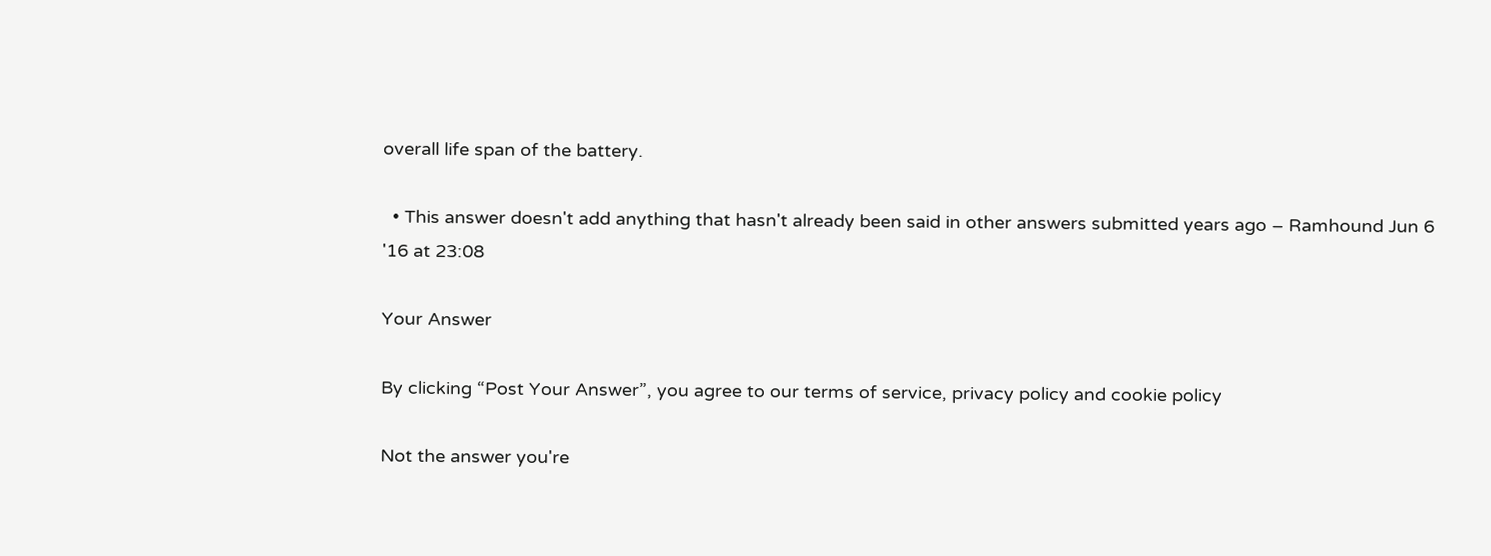overall life span of the battery.

  • This answer doesn't add anything that hasn't already been said in other answers submitted years ago – Ramhound Jun 6 '16 at 23:08

Your Answer

By clicking “Post Your Answer”, you agree to our terms of service, privacy policy and cookie policy

Not the answer you're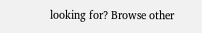looking for? Browse other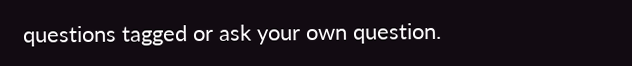questions tagged or ask your own question.